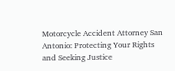Motorcycle Accident Attorney San Antonio: Protecting Your Rights and Seeking Justice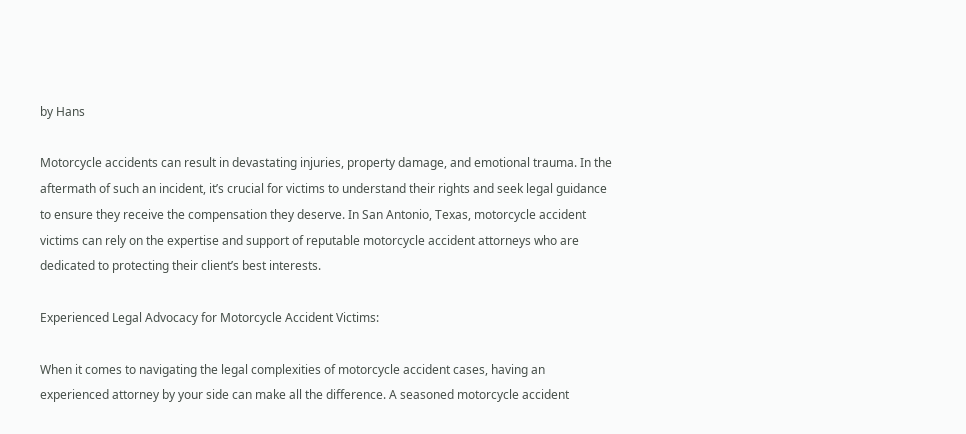by Hans

Motorcycle accidents can result in devastating injuries, property damage, and emotional trauma. In the aftermath of such an incident, it’s crucial for victims to understand their rights and seek legal guidance to ensure they receive the compensation they deserve. In San Antonio, Texas, motorcycle accident victims can rely on the expertise and support of reputable motorcycle accident attorneys who are dedicated to protecting their client’s best interests.

Experienced Legal Advocacy for Motorcycle Accident Victims:

When it comes to navigating the legal complexities of motorcycle accident cases, having an experienced attorney by your side can make all the difference. A seasoned motorcycle accident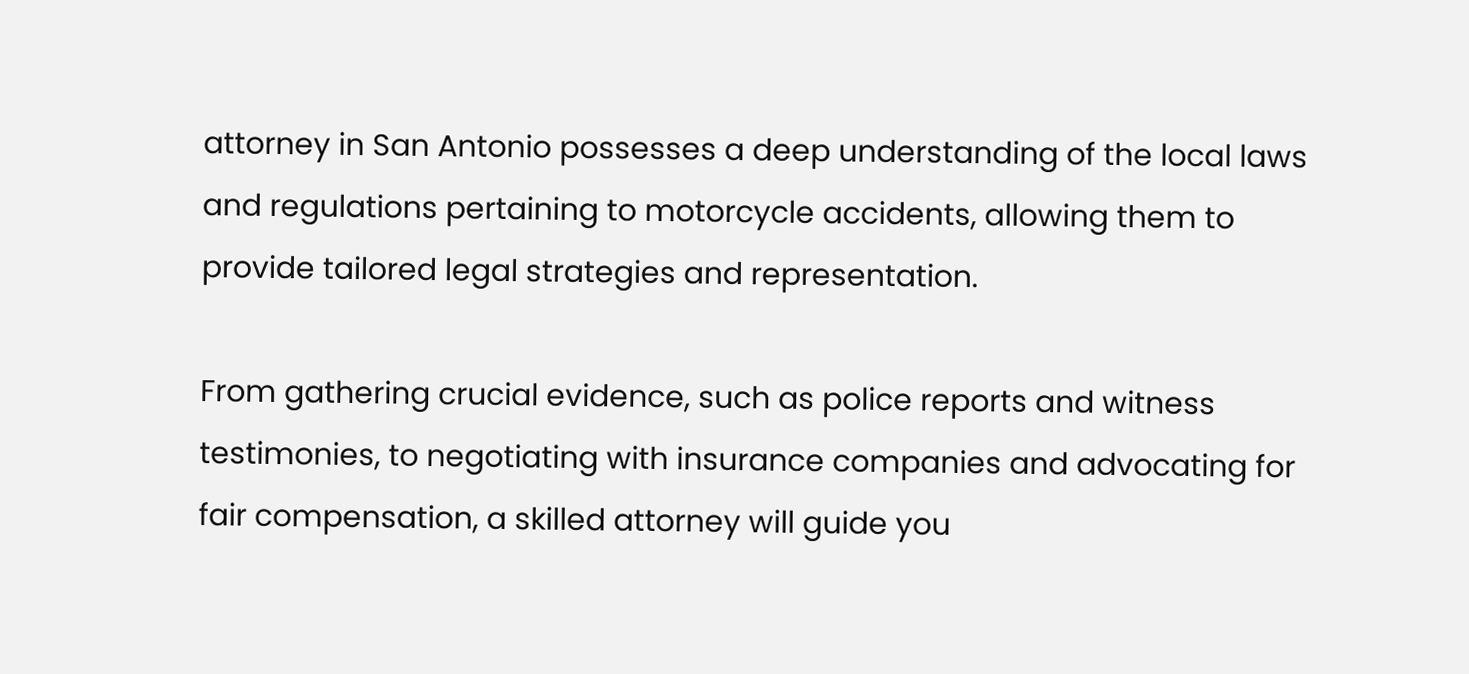attorney in San Antonio possesses a deep understanding of the local laws and regulations pertaining to motorcycle accidents, allowing them to provide tailored legal strategies and representation.

From gathering crucial evidence, such as police reports and witness testimonies, to negotiating with insurance companies and advocating for fair compensation, a skilled attorney will guide you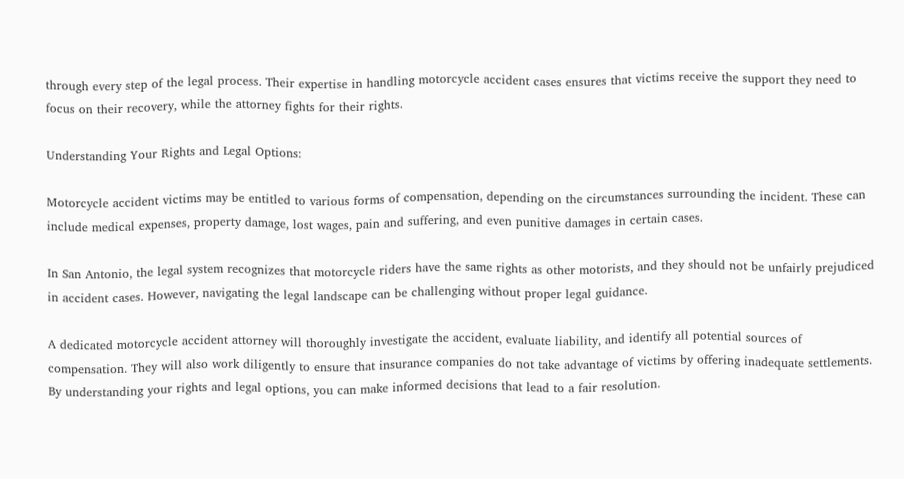through every step of the legal process. Their expertise in handling motorcycle accident cases ensures that victims receive the support they need to focus on their recovery, while the attorney fights for their rights.

Understanding Your Rights and Legal Options:

Motorcycle accident victims may be entitled to various forms of compensation, depending on the circumstances surrounding the incident. These can include medical expenses, property damage, lost wages, pain and suffering, and even punitive damages in certain cases.

In San Antonio, the legal system recognizes that motorcycle riders have the same rights as other motorists, and they should not be unfairly prejudiced in accident cases. However, navigating the legal landscape can be challenging without proper legal guidance.

A dedicated motorcycle accident attorney will thoroughly investigate the accident, evaluate liability, and identify all potential sources of compensation. They will also work diligently to ensure that insurance companies do not take advantage of victims by offering inadequate settlements. By understanding your rights and legal options, you can make informed decisions that lead to a fair resolution.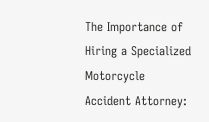The Importance of Hiring a Specialized Motorcycle Accident Attorney: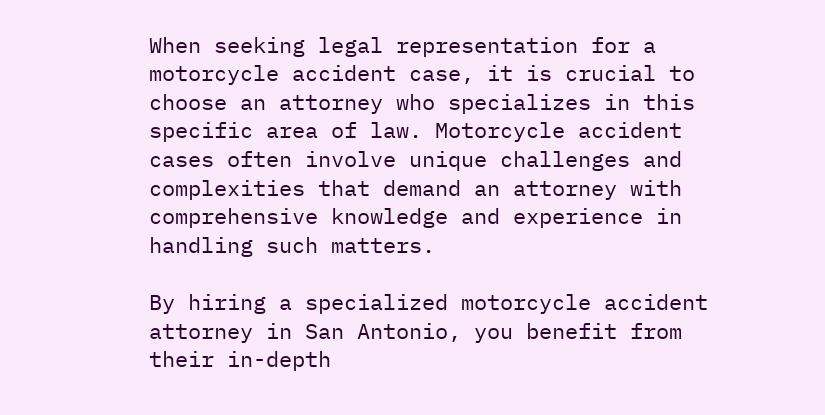When seeking legal representation for a motorcycle accident case, it is crucial to choose an attorney who specializes in this specific area of law. Motorcycle accident cases often involve unique challenges and complexities that demand an attorney with comprehensive knowledge and experience in handling such matters.

By hiring a specialized motorcycle accident attorney in San Antonio, you benefit from their in-depth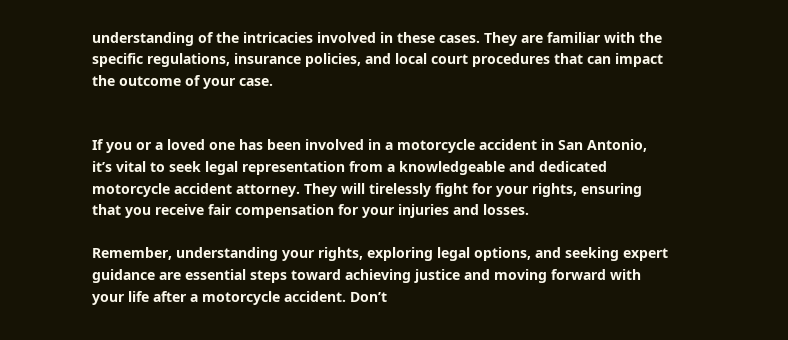understanding of the intricacies involved in these cases. They are familiar with the specific regulations, insurance policies, and local court procedures that can impact the outcome of your case.


If you or a loved one has been involved in a motorcycle accident in San Antonio, it’s vital to seek legal representation from a knowledgeable and dedicated motorcycle accident attorney. They will tirelessly fight for your rights, ensuring that you receive fair compensation for your injuries and losses.

Remember, understanding your rights, exploring legal options, and seeking expert guidance are essential steps toward achieving justice and moving forward with your life after a motorcycle accident. Don’t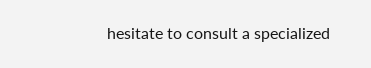hesitate to consult a specialized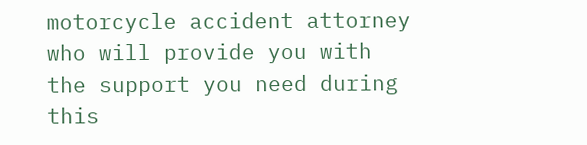motorcycle accident attorney who will provide you with the support you need during this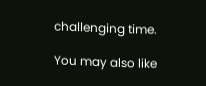challenging time.

You may also like